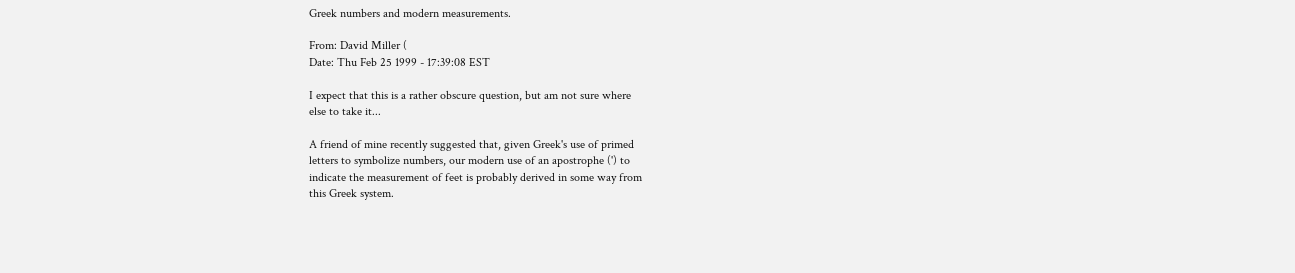Greek numbers and modern measurements.

From: David Miller (
Date: Thu Feb 25 1999 - 17:39:08 EST

I expect that this is a rather obscure question, but am not sure where
else to take it...

A friend of mine recently suggested that, given Greek's use of primed
letters to symbolize numbers, our modern use of an apostrophe (') to
indicate the measurement of feet is probably derived in some way from
this Greek system.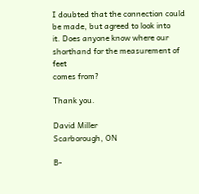I doubted that the connection could be made, but agreed to look into
it. Does anyone know where our shorthand for the measurement of feet
comes from?

Thank you.

David Miller
Scarborough, ON

B-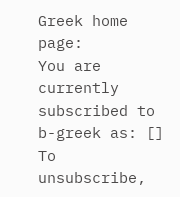Greek home page:
You are currently subscribed to b-greek as: []
To unsubscribe,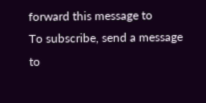forward this message to
To subscribe, send a message to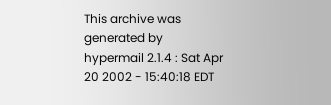This archive was generated by hypermail 2.1.4 : Sat Apr 20 2002 - 15:40:18 EDT